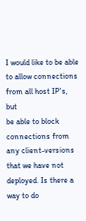I would like to be able to allow connections from all host IP's, but
be able to block connections from any client-versions that we have not
deployed. Is there a way to do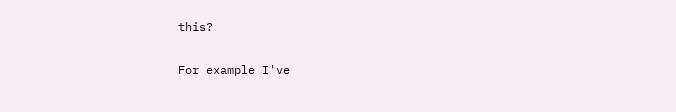this?

For example I've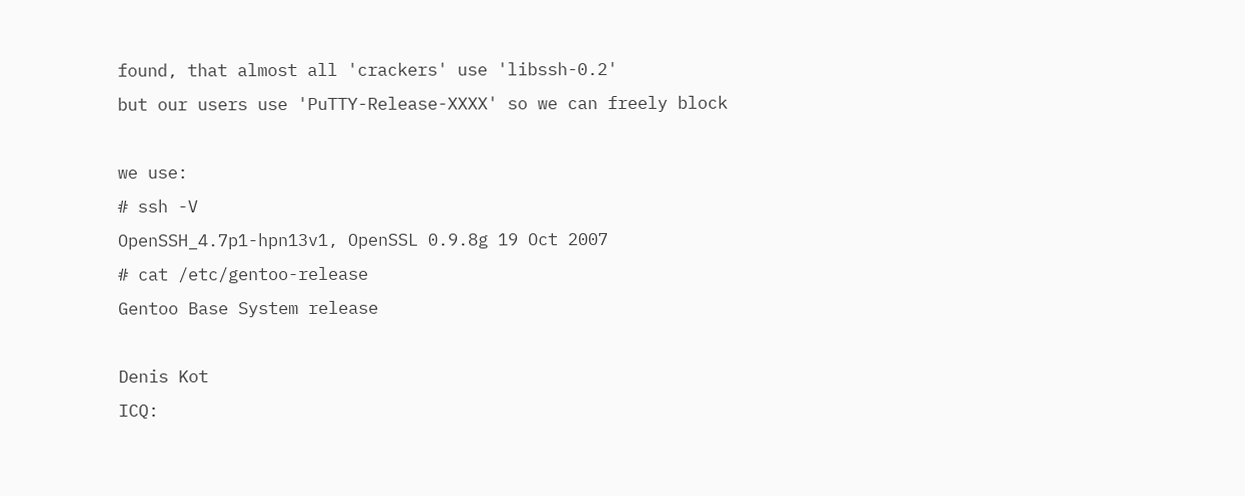found, that almost all 'crackers' use 'libssh-0.2'
but our users use 'PuTTY-Release-XXXX' so we can freely block

we use:
# ssh -V
OpenSSH_4.7p1-hpn13v1, OpenSSL 0.9.8g 19 Oct 2007
# cat /etc/gentoo-release
Gentoo Base System release

Denis Kot
ICQ: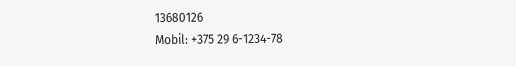13680126
Mobil: +375 29 6-1234-78